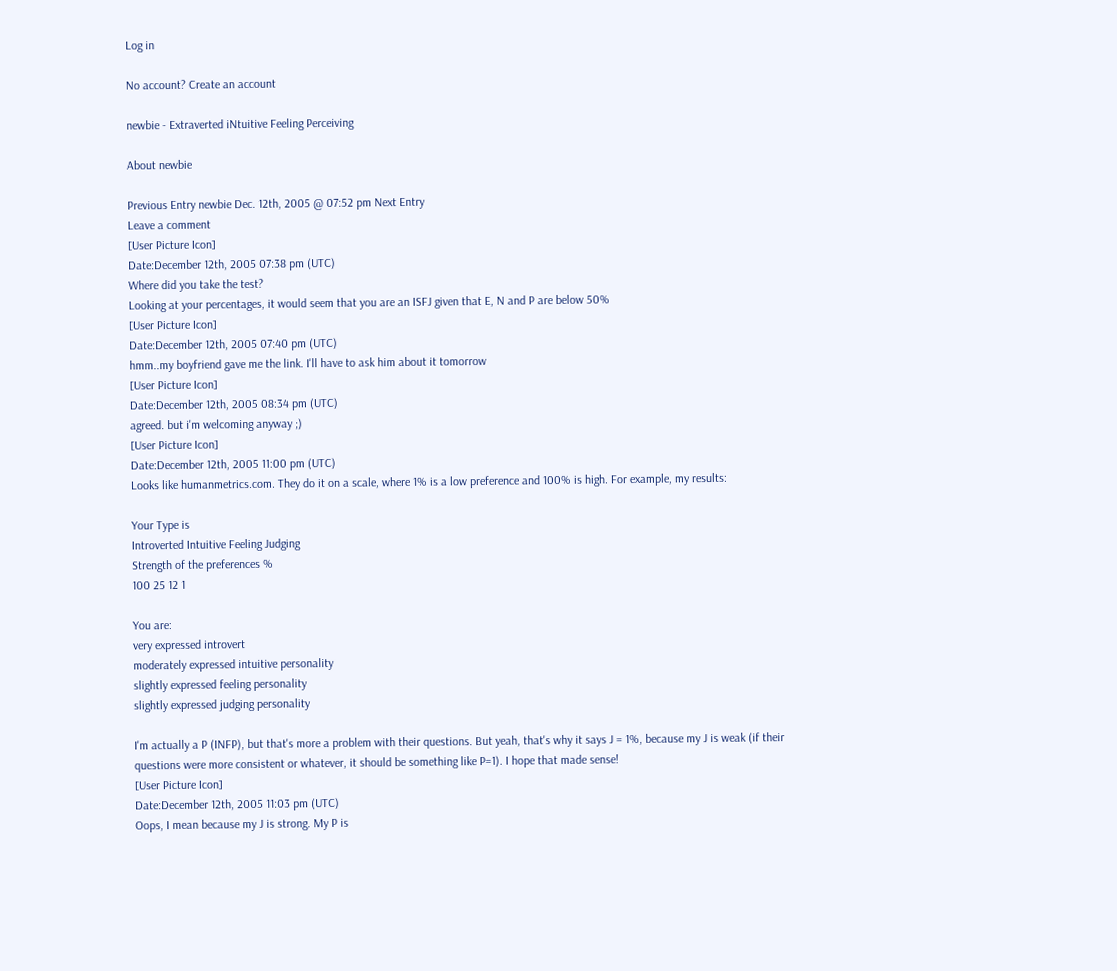Log in

No account? Create an account

newbie - Extraverted iNtuitive Feeling Perceiving

About newbie

Previous Entry newbie Dec. 12th, 2005 @ 07:52 pm Next Entry
Leave a comment
[User Picture Icon]
Date:December 12th, 2005 07:38 pm (UTC)
Where did you take the test?
Looking at your percentages, it would seem that you are an ISFJ given that E, N and P are below 50%
[User Picture Icon]
Date:December 12th, 2005 07:40 pm (UTC)
hmm..my boyfriend gave me the link. I'll have to ask him about it tomorrow
[User Picture Icon]
Date:December 12th, 2005 08:34 pm (UTC)
agreed. but i'm welcoming anyway ;)
[User Picture Icon]
Date:December 12th, 2005 11:00 pm (UTC)
Looks like humanmetrics.com. They do it on a scale, where 1% is a low preference and 100% is high. For example, my results:

Your Type is
Introverted Intuitive Feeling Judging
Strength of the preferences %
100 25 12 1

You are:
very expressed introvert
moderately expressed intuitive personality
slightly expressed feeling personality
slightly expressed judging personality

I'm actually a P (INFP), but that's more a problem with their questions. But yeah, that's why it says J = 1%, because my J is weak (if their questions were more consistent or whatever, it should be something like P=1). I hope that made sense!
[User Picture Icon]
Date:December 12th, 2005 11:03 pm (UTC)
Oops, I mean because my J is strong. My P is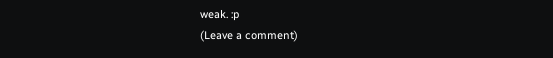weak. :p
(Leave a comment)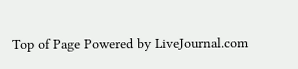Top of Page Powered by LiveJournal.com